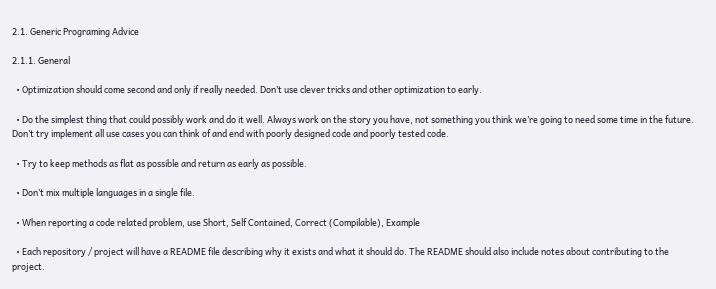2.1. Generic Programing Advice

2.1.1. General

  • Optimization should come second and only if really needed. Don’t use clever tricks and other optimization to early.

  • Do the simplest thing that could possibly work and do it well. Always work on the story you have, not something you think we’re going to need some time in the future. Don’t try implement all use cases you can think of and end with poorly designed code and poorly tested code.

  • Try to keep methods as flat as possible and return as early as possible.

  • Don’t mix multiple languages in a single file.

  • When reporting a code related problem, use Short, Self Contained, Correct (Compilable), Example

  • Each repository / project will have a README file describing why it exists and what it should do. The README should also include notes about contributing to the project.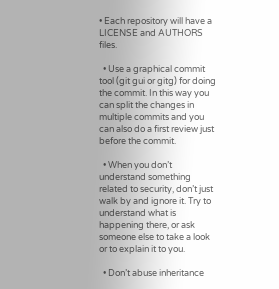• Each repository will have a LICENSE and AUTHORS files.

  • Use a graphical commit tool (git gui or gitg) for doing the commit. In this way you can split the changes in multiple commits and you can also do a first review just before the commit.

  • When you don’t understand something related to security, don’t just walk by and ignore it. Try to understand what is happening there, or ask someone else to take a look or to explain it to you.

  • Don’t abuse inheritance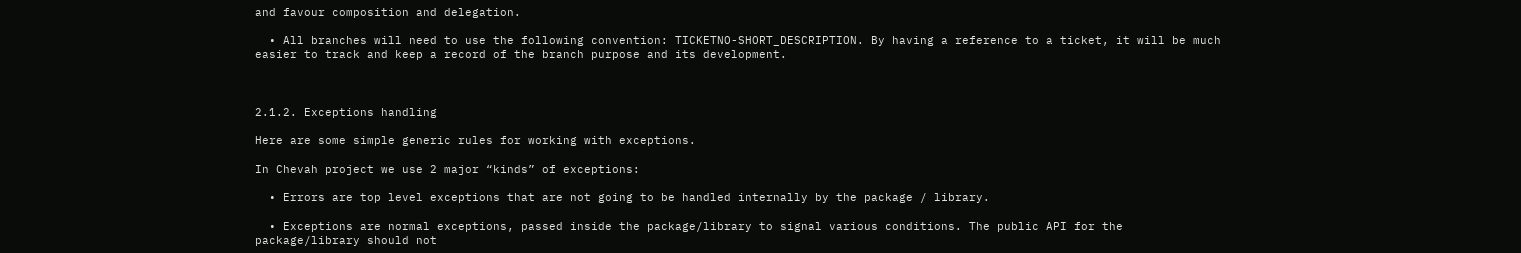and favour composition and delegation.

  • All branches will need to use the following convention: TICKETNO-SHORT_DESCRIPTION. By having a reference to a ticket, it will be much easier to track and keep a record of the branch purpose and its development.



2.1.2. Exceptions handling

Here are some simple generic rules for working with exceptions.

In Chevah project we use 2 major “kinds” of exceptions:

  • Errors are top level exceptions that are not going to be handled internally by the package / library.

  • Exceptions are normal exceptions, passed inside the package/library to signal various conditions. The public API for the package/library should not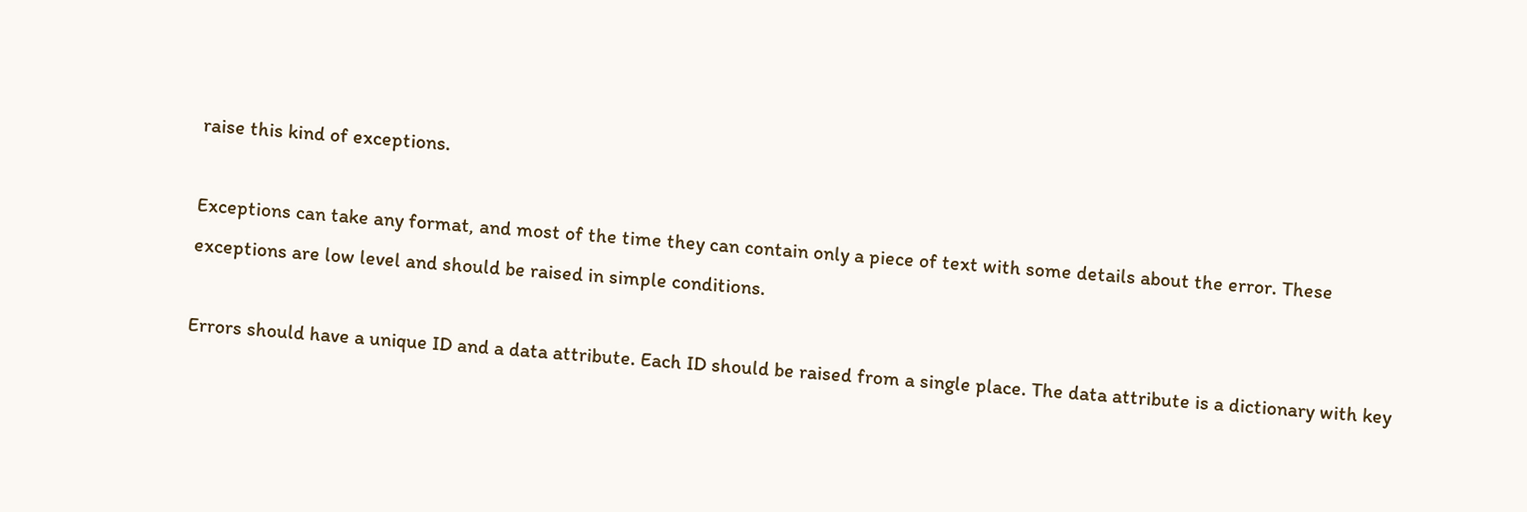raise this kind of exceptions.

Exceptions can take any format, and most of the time they can contain only a piece of text with some details about the error. These exceptions are low level and should be raised in simple conditions.

Errors should have a unique ID and a data attribute. Each ID should be raised from a single place. The data attribute is a dictionary with key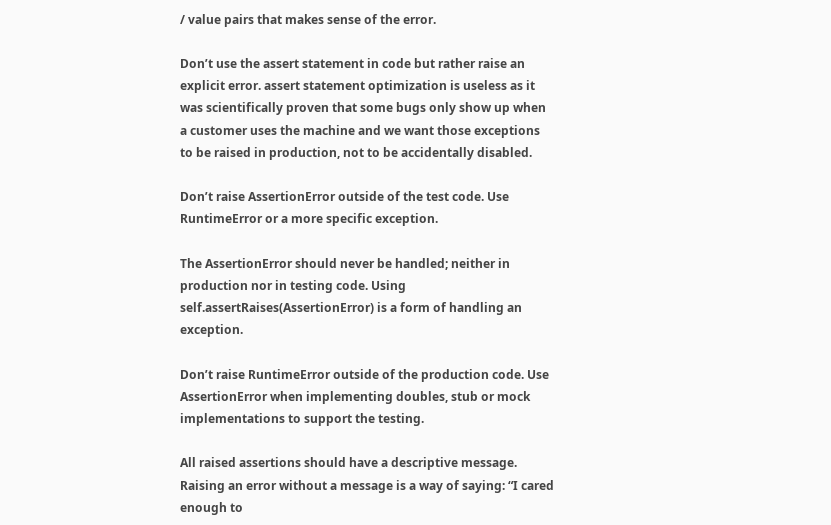/ value pairs that makes sense of the error.

Don’t use the assert statement in code but rather raise an explicit error. assert statement optimization is useless as it was scientifically proven that some bugs only show up when a customer uses the machine and we want those exceptions to be raised in production, not to be accidentally disabled.

Don’t raise AssertionError outside of the test code. Use RuntimeError or a more specific exception.

The AssertionError should never be handled; neither in production nor in testing code. Using self.assertRaises(AssertionError) is a form of handling an exception.

Don’t raise RuntimeError outside of the production code. Use AssertionError when implementing doubles, stub or mock implementations to support the testing.

All raised assertions should have a descriptive message. Raising an error without a message is a way of saying: “I cared enough to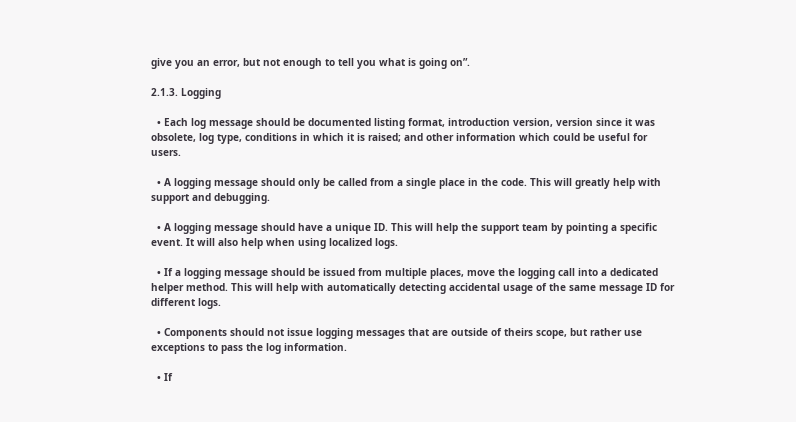give you an error, but not enough to tell you what is going on”.

2.1.3. Logging

  • Each log message should be documented listing format, introduction version, version since it was obsolete, log type, conditions in which it is raised; and other information which could be useful for users.

  • A logging message should only be called from a single place in the code. This will greatly help with support and debugging.

  • A logging message should have a unique ID. This will help the support team by pointing a specific event. It will also help when using localized logs.

  • If a logging message should be issued from multiple places, move the logging call into a dedicated helper method. This will help with automatically detecting accidental usage of the same message ID for different logs.

  • Components should not issue logging messages that are outside of theirs scope, but rather use exceptions to pass the log information.

  • If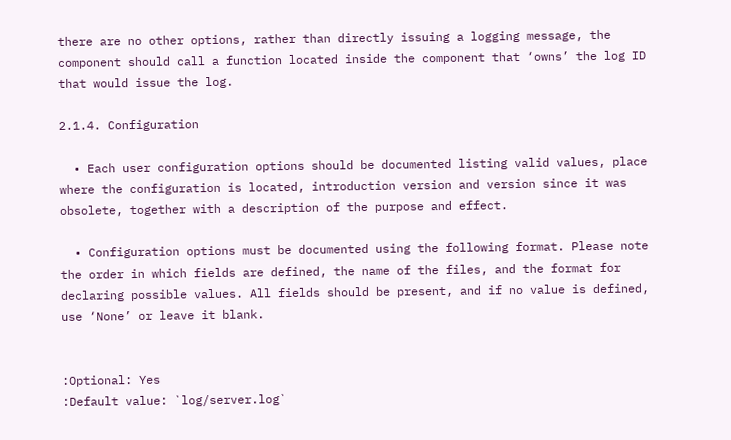there are no other options, rather than directly issuing a logging message, the component should call a function located inside the component that ‘owns’ the log ID that would issue the log.

2.1.4. Configuration

  • Each user configuration options should be documented listing valid values, place where the configuration is located, introduction version and version since it was obsolete, together with a description of the purpose and effect.

  • Configuration options must be documented using the following format. Please note the order in which fields are defined, the name of the files, and the format for declaring possible values. All fields should be present, and if no value is defined, use ‘None’ or leave it blank.


:Optional: Yes
:Default value: `log/server.log`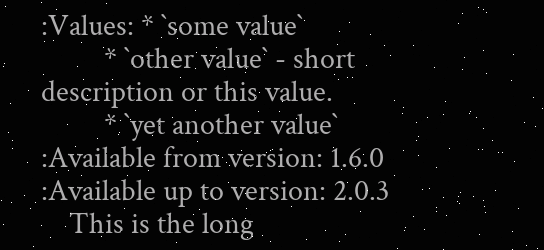:Values: * `some value`
         * `other value` - short description or this value.
         * `yet another value`
:Available from version: 1.6.0
:Available up to version: 2.0.3
    This is the long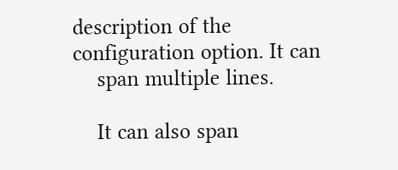description of the configuration option. It can
    span multiple lines.

    It can also span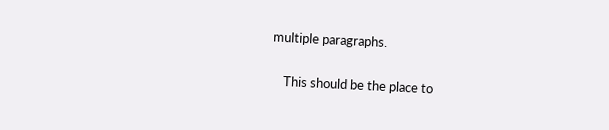multiple paragraphs.

    This should be the place to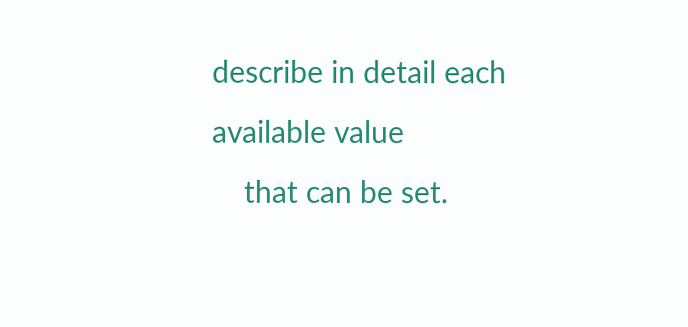describe in detail each available value
    that can be set.